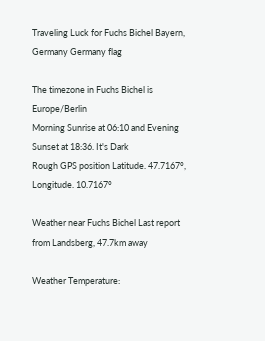Traveling Luck for Fuchs Bichel Bayern, Germany Germany flag

The timezone in Fuchs Bichel is Europe/Berlin
Morning Sunrise at 06:10 and Evening Sunset at 18:36. It's Dark
Rough GPS position Latitude. 47.7167°, Longitude. 10.7167°

Weather near Fuchs Bichel Last report from Landsberg, 47.7km away

Weather Temperature: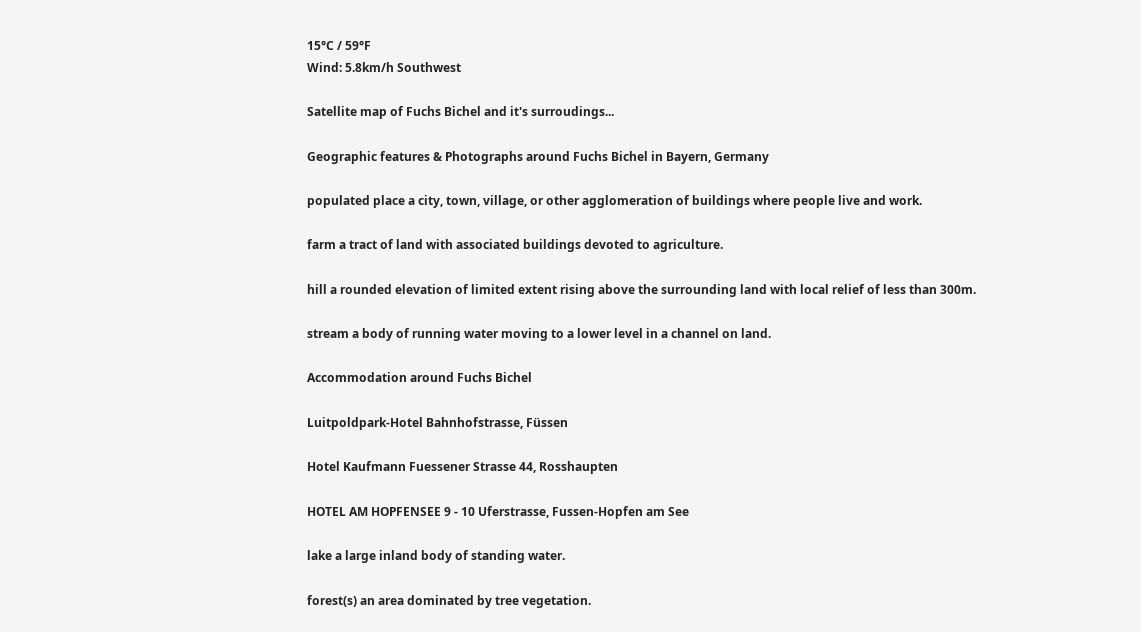15°C / 59°F
Wind: 5.8km/h Southwest

Satellite map of Fuchs Bichel and it's surroudings...

Geographic features & Photographs around Fuchs Bichel in Bayern, Germany

populated place a city, town, village, or other agglomeration of buildings where people live and work.

farm a tract of land with associated buildings devoted to agriculture.

hill a rounded elevation of limited extent rising above the surrounding land with local relief of less than 300m.

stream a body of running water moving to a lower level in a channel on land.

Accommodation around Fuchs Bichel

Luitpoldpark-Hotel Bahnhofstrasse, Füssen

Hotel Kaufmann Fuessener Strasse 44, Rosshaupten

HOTEL AM HOPFENSEE 9 - 10 Uferstrasse, Fussen-Hopfen am See

lake a large inland body of standing water.

forest(s) an area dominated by tree vegetation.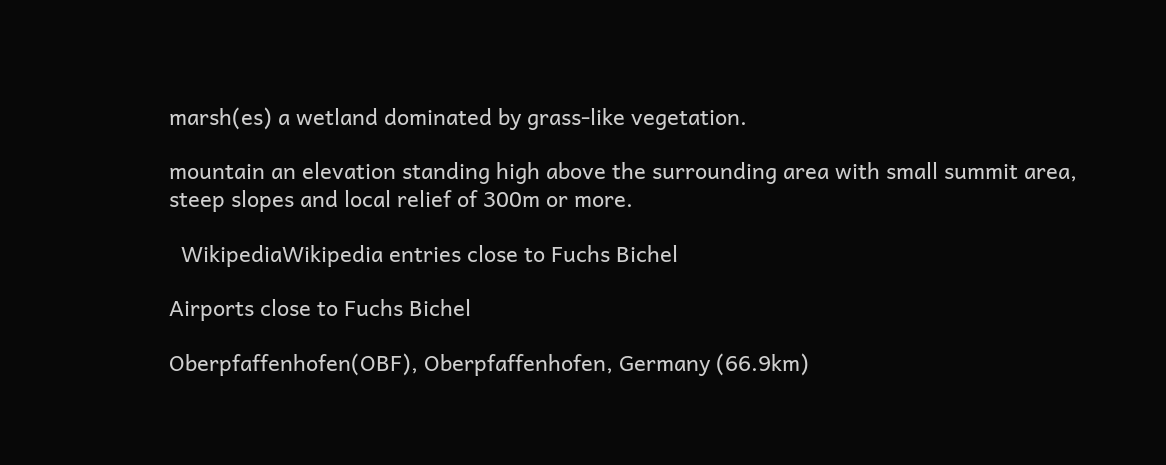marsh(es) a wetland dominated by grass-like vegetation.

mountain an elevation standing high above the surrounding area with small summit area, steep slopes and local relief of 300m or more.

  WikipediaWikipedia entries close to Fuchs Bichel

Airports close to Fuchs Bichel

Oberpfaffenhofen(OBF), Oberpfaffenhofen, Germany (66.9km)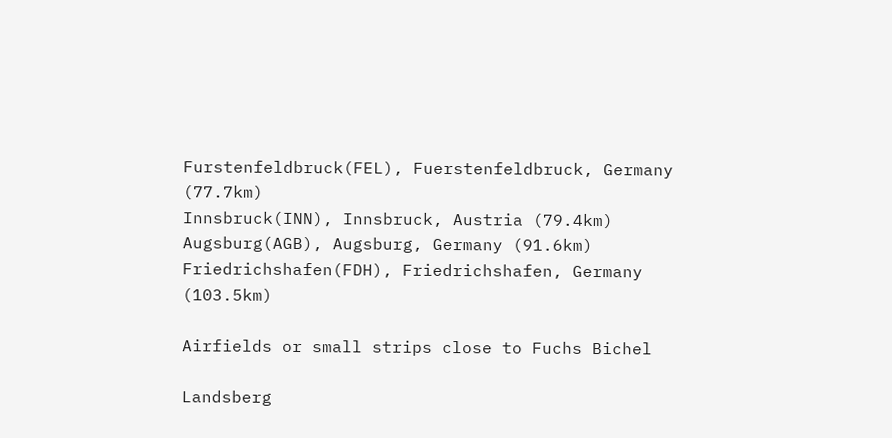Furstenfeldbruck(FEL), Fuerstenfeldbruck, Germany (77.7km)
Innsbruck(INN), Innsbruck, Austria (79.4km)
Augsburg(AGB), Augsburg, Germany (91.6km)
Friedrichshafen(FDH), Friedrichshafen, Germany (103.5km)

Airfields or small strips close to Fuchs Bichel

Landsberg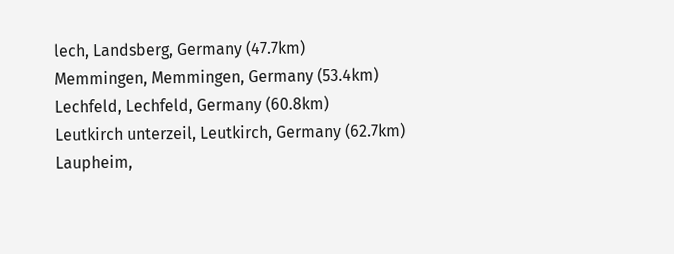lech, Landsberg, Germany (47.7km)
Memmingen, Memmingen, Germany (53.4km)
Lechfeld, Lechfeld, Germany (60.8km)
Leutkirch unterzeil, Leutkirch, Germany (62.7km)
Laupheim,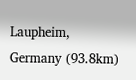Laupheim, Germany (93.8km)